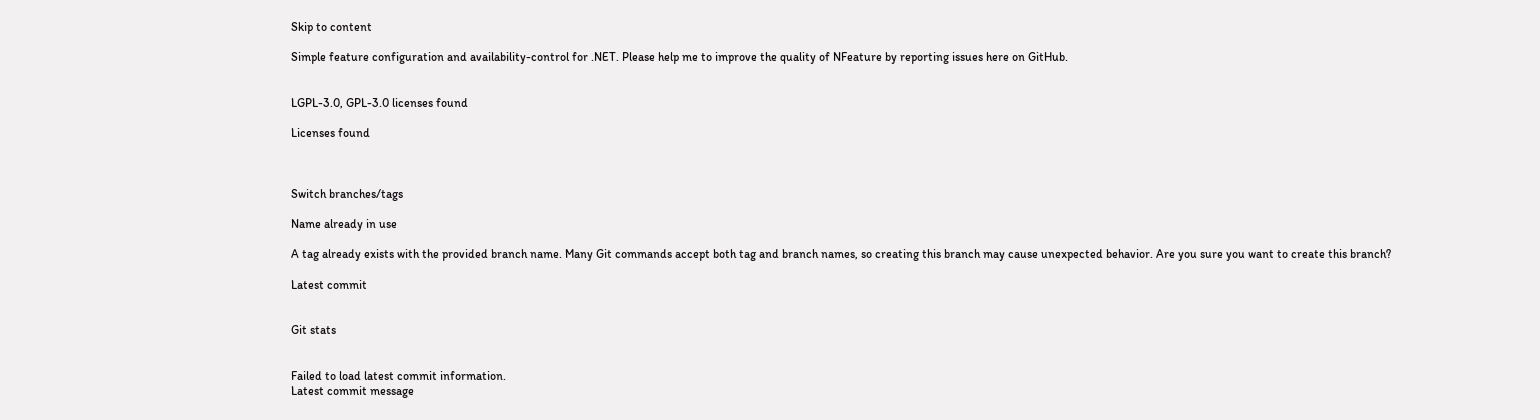Skip to content

Simple feature configuration and availability-control for .NET. Please help me to improve the quality of NFeature by reporting issues here on GitHub.


LGPL-3.0, GPL-3.0 licenses found

Licenses found



Switch branches/tags

Name already in use

A tag already exists with the provided branch name. Many Git commands accept both tag and branch names, so creating this branch may cause unexpected behavior. Are you sure you want to create this branch?

Latest commit


Git stats


Failed to load latest commit information.
Latest commit message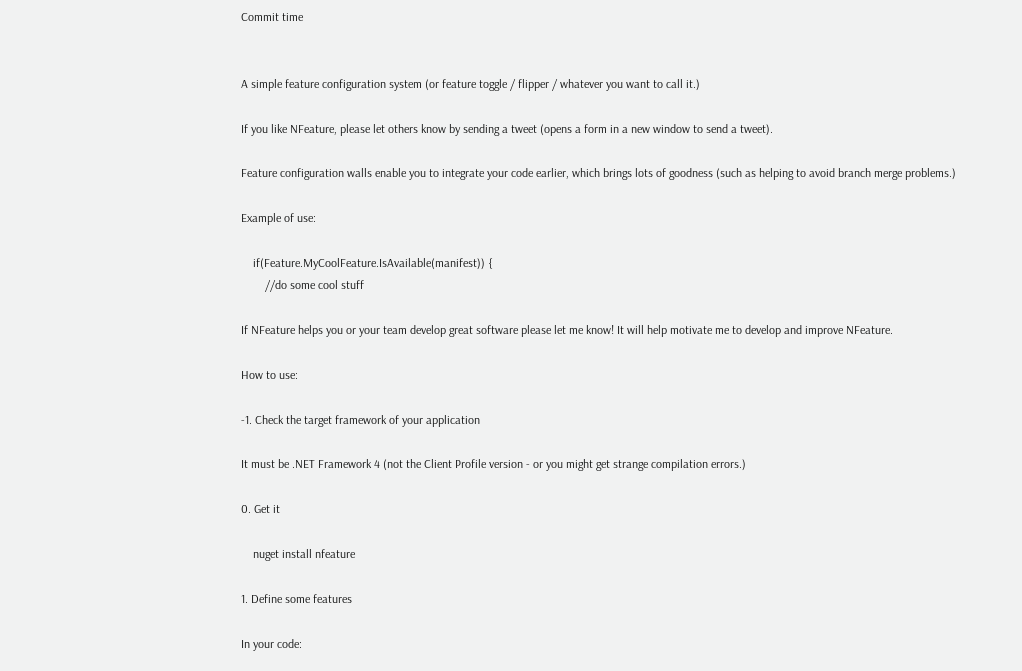Commit time


A simple feature configuration system (or feature toggle / flipper / whatever you want to call it.)

If you like NFeature, please let others know by sending a tweet (opens a form in a new window to send a tweet).

Feature configuration walls enable you to integrate your code earlier, which brings lots of goodness (such as helping to avoid branch merge problems.)

Example of use:

    if(Feature.MyCoolFeature.IsAvailable(manifest)) {
        //do some cool stuff

If NFeature helps you or your team develop great software please let me know! It will help motivate me to develop and improve NFeature.

How to use:

-1. Check the target framework of your application

It must be .NET Framework 4 (not the Client Profile version - or you might get strange compilation errors.)

0. Get it

    nuget install nfeature

1. Define some features

In your code: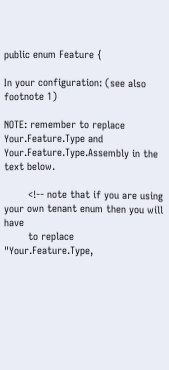public enum Feature {

In your configuration: (see also footnote 1)

NOTE: remember to replace Your.Feature.Type and Your.Feature.Type.Assembly in the text below.

        <!-- note that if you are using your own tenant enum then you will have
        to replace "Your.Feature.Type,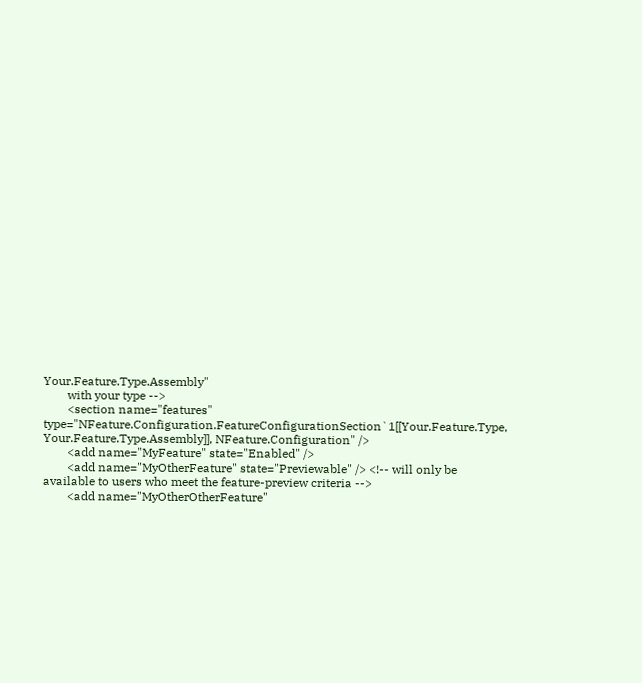Your.Feature.Type.Assembly"
        with your type -->
        <section name="features" type="NFeature.Configuration.FeatureConfigurationSection`1[[Your.Feature.Type, Your.Feature.Type.Assembly]], NFeature.Configuration" />
        <add name="MyFeature" state="Enabled" />
        <add name="MyOtherFeature" state="Previewable" /> <!-- will only be available to users who meet the feature-preview criteria -->
        <add name="MyOtherOtherFeature"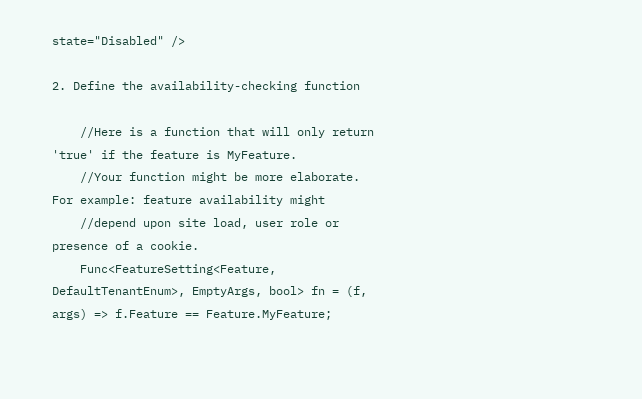state="Disabled" />

2. Define the availability-checking function

    //Here is a function that will only return 'true' if the feature is MyFeature.
    //Your function might be more elaborate. For example: feature availability might
    //depend upon site load, user role or presence of a cookie.
    Func<FeatureSetting<Feature, DefaultTenantEnum>, EmptyArgs, bool> fn = (f, args) => f.Feature == Feature.MyFeature;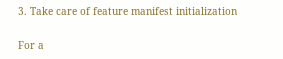3. Take care of feature manifest initialization

For a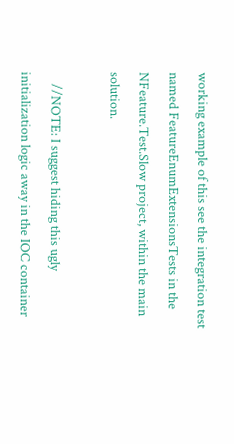working example of this see the integration test named FeatureEnumExtensionsTests in the NFeature.Test.Slow project, within the main solution.

    //NOTE: I suggest hiding this ugly initialization logic away in the IOC container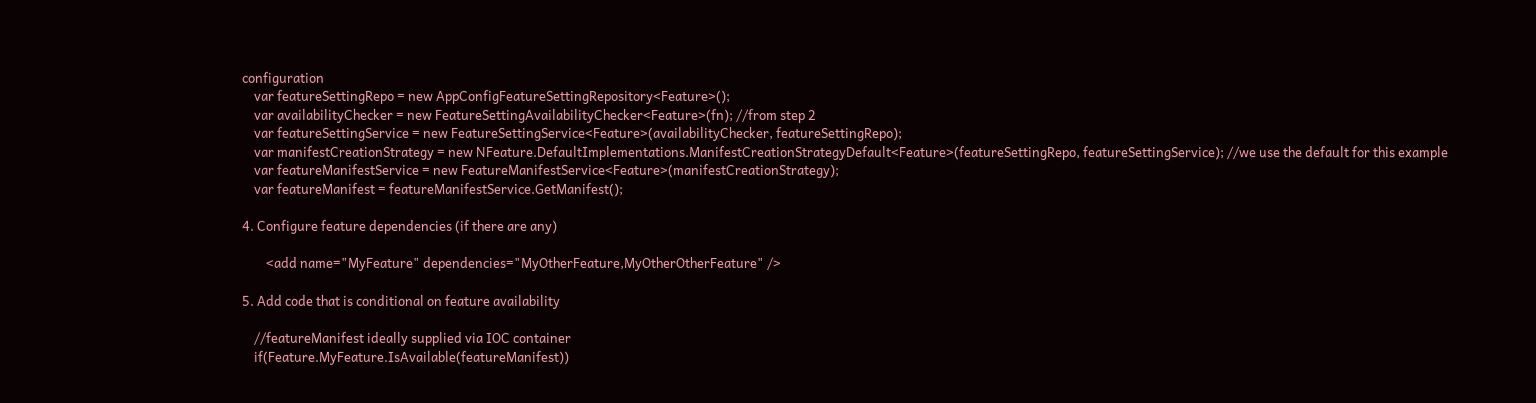configuration
    var featureSettingRepo = new AppConfigFeatureSettingRepository<Feature>();
    var availabilityChecker = new FeatureSettingAvailabilityChecker<Feature>(fn); //from step 2
    var featureSettingService = new FeatureSettingService<Feature>(availabilityChecker, featureSettingRepo);
    var manifestCreationStrategy = new NFeature.DefaultImplementations.ManifestCreationStrategyDefault<Feature>(featureSettingRepo, featureSettingService); //we use the default for this example
    var featureManifestService = new FeatureManifestService<Feature>(manifestCreationStrategy);
    var featureManifest = featureManifestService.GetManifest();

4. Configure feature dependencies (if there are any)

        <add name="MyFeature" dependencies="MyOtherFeature,MyOtherOtherFeature" />

5. Add code that is conditional on feature availability

    //featureManifest ideally supplied via IOC container
    if(Feature.MyFeature.IsAvailable(featureManifest))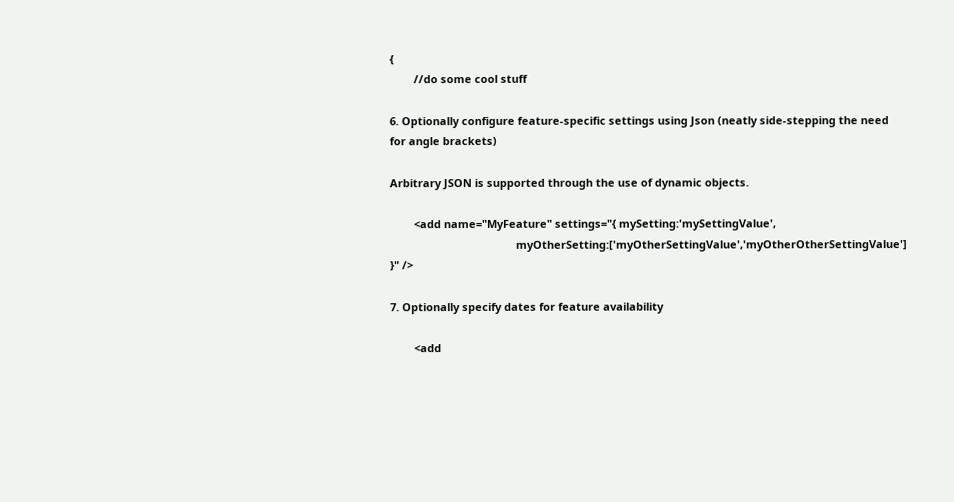{
        //do some cool stuff

6. Optionally configure feature-specific settings using Json (neatly side-stepping the need for angle brackets)

Arbitrary JSON is supported through the use of dynamic objects.

        <add name="MyFeature" settings="{ mySetting:'mySettingValue',
                                          myOtherSetting:['myOtherSettingValue','myOtherOtherSettingValue'] }" />

7. Optionally specify dates for feature availability

        <add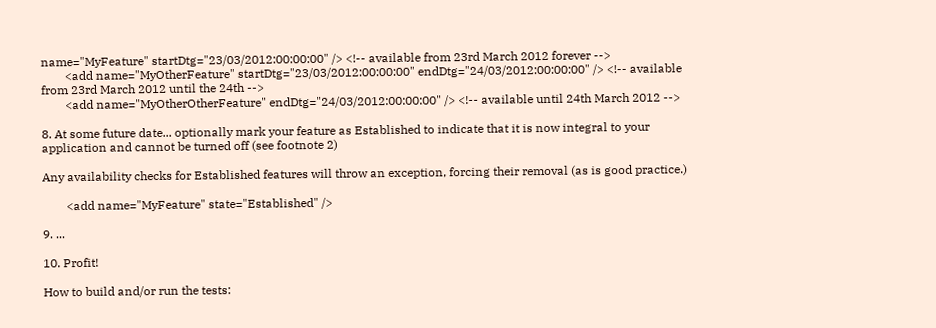name="MyFeature" startDtg="23/03/2012:00:00:00" /> <!-- available from 23rd March 2012 forever -->
        <add name="MyOtherFeature" startDtg="23/03/2012:00:00:00" endDtg="24/03/2012:00:00:00" /> <!-- available from 23rd March 2012 until the 24th -->
        <add name="MyOtherOtherFeature" endDtg="24/03/2012:00:00:00" /> <!-- available until 24th March 2012 -->

8. At some future date... optionally mark your feature as Established to indicate that it is now integral to your application and cannot be turned off (see footnote 2)

Any availability checks for Established features will throw an exception, forcing their removal (as is good practice.)

        <add name="MyFeature" state="Established" />

9. ...

10. Profit!

How to build and/or run the tests: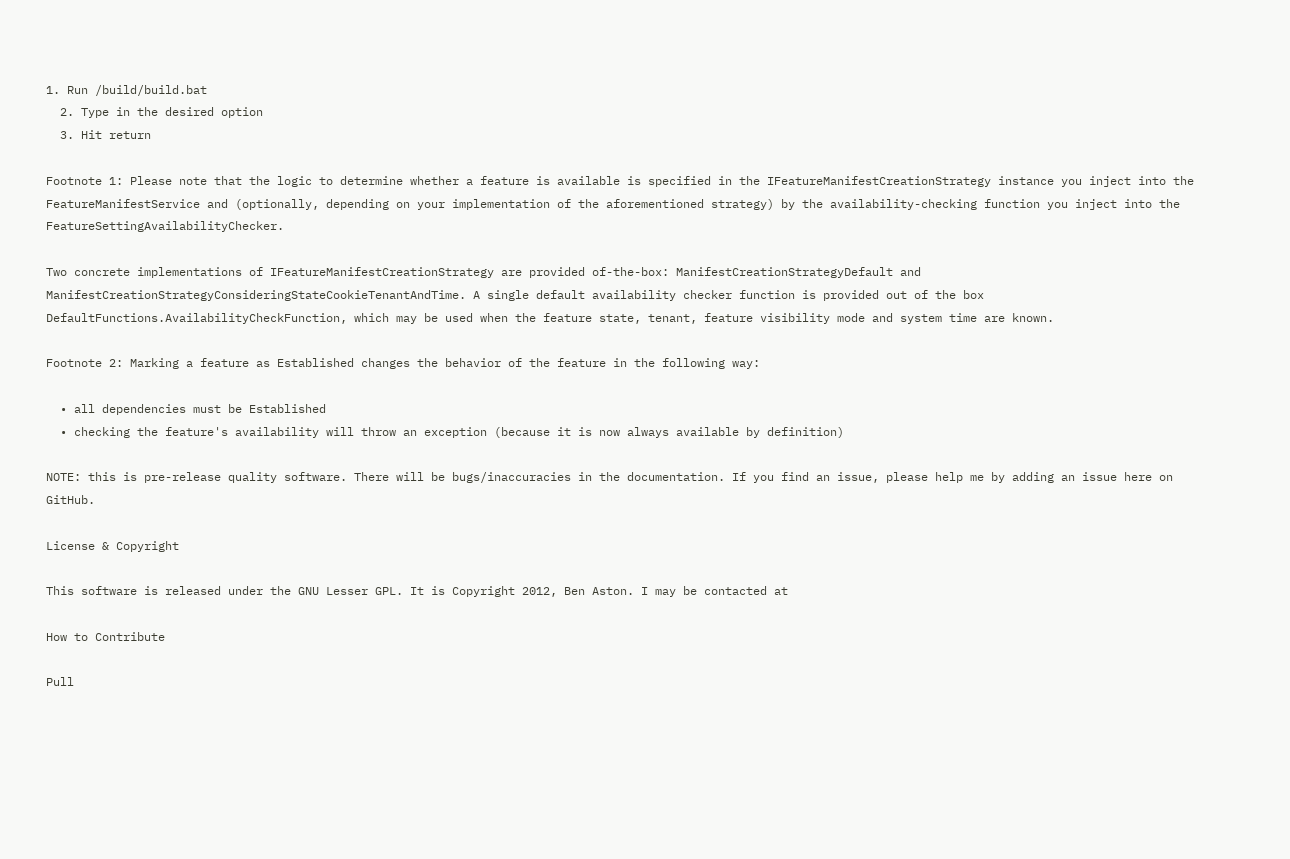1. Run /build/build.bat
  2. Type in the desired option
  3. Hit return

Footnote 1: Please note that the logic to determine whether a feature is available is specified in the IFeatureManifestCreationStrategy instance you inject into the FeatureManifestService and (optionally, depending on your implementation of the aforementioned strategy) by the availability-checking function you inject into the FeatureSettingAvailabilityChecker.

Two concrete implementations of IFeatureManifestCreationStrategy are provided of-the-box: ManifestCreationStrategyDefault and ManifestCreationStrategyConsideringStateCookieTenantAndTime. A single default availability checker function is provided out of the box DefaultFunctions.AvailabilityCheckFunction, which may be used when the feature state, tenant, feature visibility mode and system time are known.

Footnote 2: Marking a feature as Established changes the behavior of the feature in the following way:

  • all dependencies must be Established
  • checking the feature's availability will throw an exception (because it is now always available by definition)

NOTE: this is pre-release quality software. There will be bugs/inaccuracies in the documentation. If you find an issue, please help me by adding an issue here on GitHub.

License & Copyright

This software is released under the GNU Lesser GPL. It is Copyright 2012, Ben Aston. I may be contacted at

How to Contribute

Pull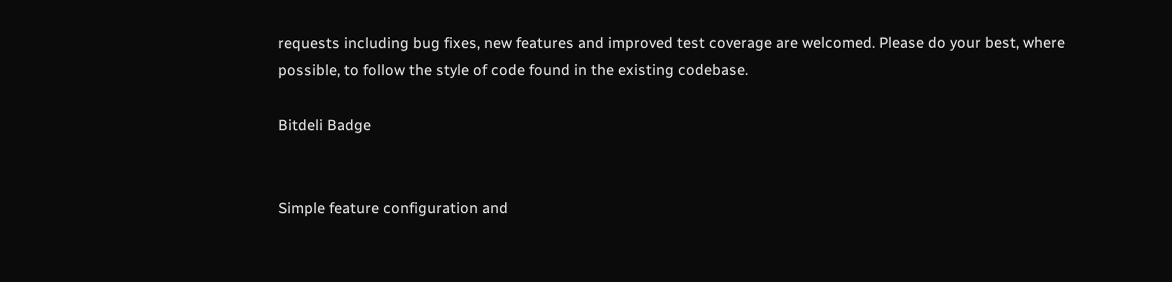requests including bug fixes, new features and improved test coverage are welcomed. Please do your best, where possible, to follow the style of code found in the existing codebase.

Bitdeli Badge


Simple feature configuration and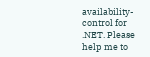availability-control for .NET. Please help me to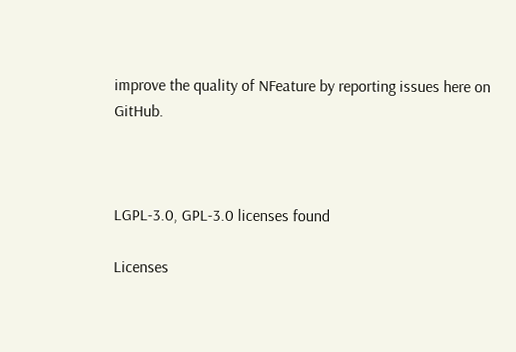improve the quality of NFeature by reporting issues here on GitHub.



LGPL-3.0, GPL-3.0 licenses found

Licenses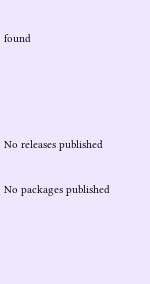found






No releases published


No packages published